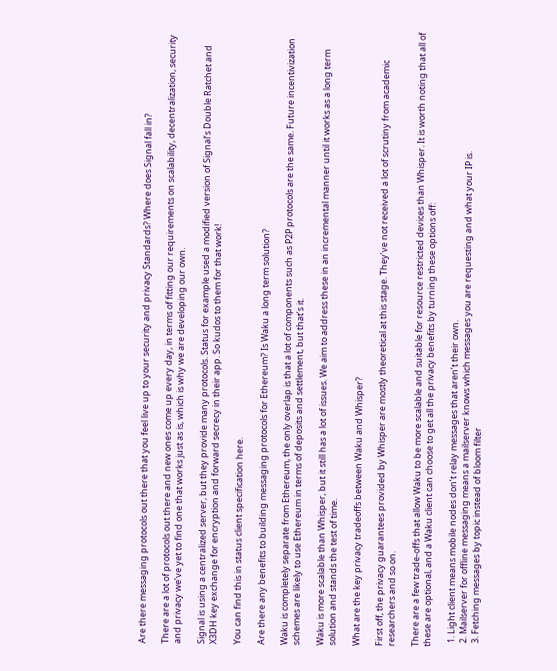Are there messaging protocols out there that you feel live up to your security and privacy Standards? Where does Signal fall in?

There are a lot of protocols out there and new ones come up every day, in terms of fitting our requirements on scalability, decentralization, security and privacy we’ve yet to find one that works just as is, which is why we are developing our own.

Signal is using a centralized server, but they provide many protocols. Status for example used a modified version of Signal’s Double Ratchet and X3DH key exchange for encryption and forward secrecy in their app. So kudos to them for that work!

You can find this in status client specification here.

Are there any benefits to building messaging protocols for Ethereum? Is Waku a long term solution?

Waku is completely separate from Ethereum, the only overlap is that a lot of components such as P2P protocols are the same. Future incentivization schemes are likely to use Ethereum in terms of deposits and settlement, but that’s it.

Waku is more scalable than Whisper, but it still has a lot of issues. We aim to address these in an incremental manner until it works as a long term solution and stands the test of time.

What are the key privacy tradeoffs between Waku and Whisper?

First off, the privacy guarantees provided by Whisper are mostly theoretical at this stage. They’ve not received a lot of scrutiny from academic researchers and so on.

There are a few trade-offs that allow Waku to be more scalable and suitable for resource restricted devices than Whisper. It is worth noting that all of these are optional, and a Waku client can choose to get all the privacy benefits by turning these options off:

  1. Light client means mobile nodes don’t relay messages that aren’t their own.
  2. Mailserver for offline messaging means a mailserver knows which messages you are requesting and what your IP is.
  3. Fetching messages by topic instead of bloom filter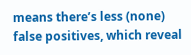means there’s less (none) false positives, which reveal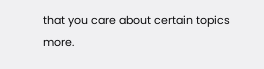that you care about certain topics more.